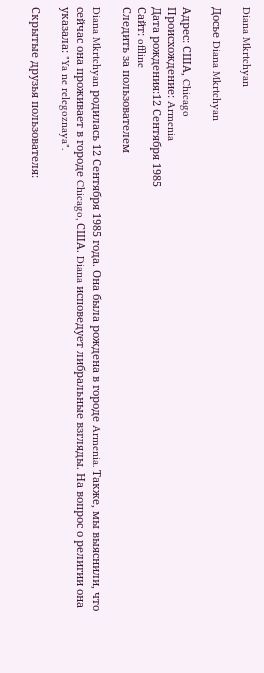Diana Mkrtchyan

Досье Diana Mkrtchyan

Адрес: США, Chicago
Происхождение: Armenia
Дата рождения:12 Сентября 1985
Сайт: offline
Следить за пользователем

Diana Mkrtchyan родилась 12 Сентября 1985 года. Она была рождена в городе Armenia. Также, мы выяснили, что сейчас она проживает в городе Chicago, США. Diana исповедует либральные взгляды. На вопрос о религии она указала: "Ya ne relegoznaya".

Скрытые друзья пользователя: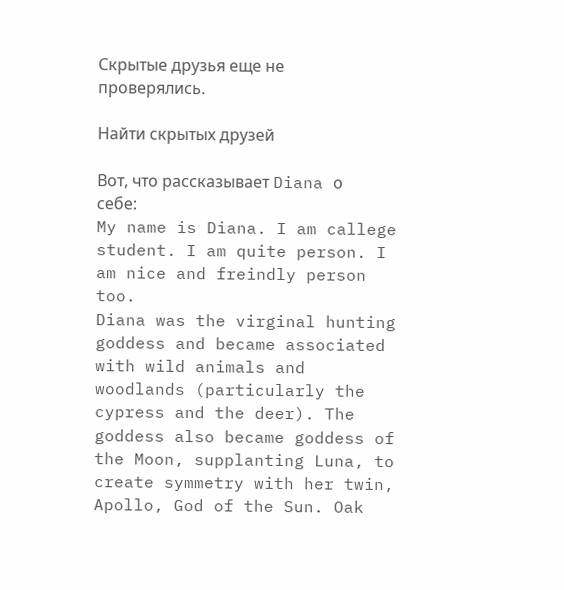Скрытые друзья еще не проверялись.

Найти скрытых друзей

Вот, что рассказывает Diana о себе:
My name is Diana. I am callege student. I am quite person. I am nice and freindly person too.
Diana was the virginal hunting goddess and became associated with wild animals and woodlands (particularly the cypress and the deer). The goddess also became goddess of the Moon, supplanting Luna, to create symmetry with her twin, Apollo, God of the Sun. Oak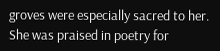groves were especially sacred to her. She was praised in poetry for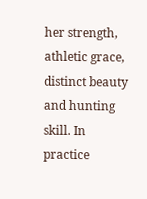her strength, athletic grace, distinct beauty and hunting skill. In practice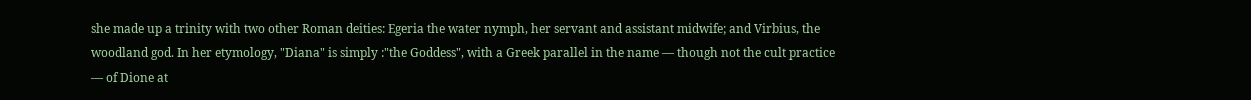she made up a trinity with two other Roman deities: Egeria the water nymph, her servant and assistant midwife; and Virbius, the woodland god. In her etymology, "Diana" is simply :"the Goddess", with a Greek parallel in the name — though not the cult practice — of Dione at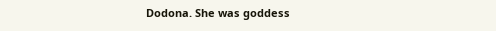Dodona. She was goddess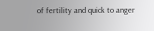of fertility and quick to anger